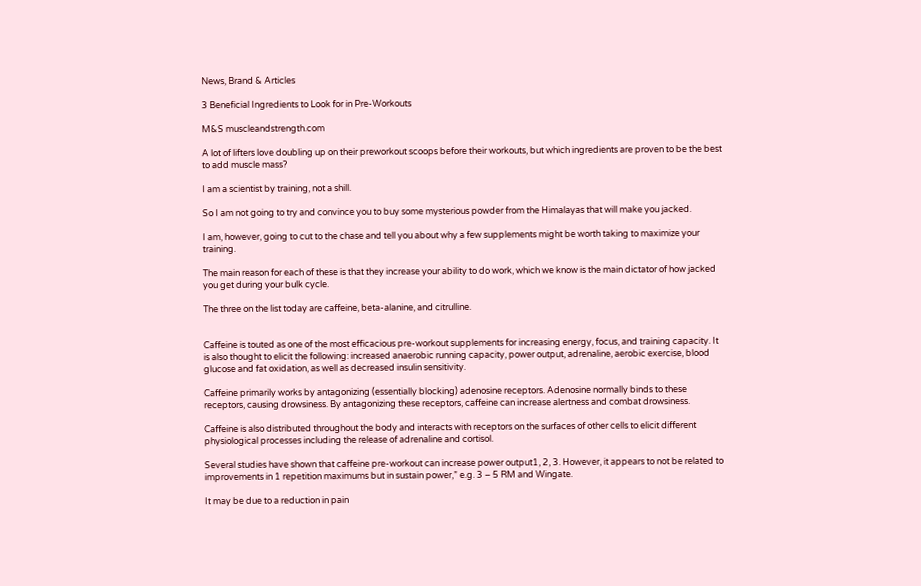News, Brand & Articles

3 Beneficial Ingredients to Look for in Pre-Workouts

M&S muscleandstrength.com

A lot of lifters love doubling up on their preworkout scoops before their workouts, but which ingredients are proven to be the best to add muscle mass?

I am a scientist by training, not a shill.

So I am not going to try and convince you to buy some mysterious powder from the Himalayas that will make you jacked.

I am, however, going to cut to the chase and tell you about why a few supplements might be worth taking to maximize your training.

The main reason for each of these is that they increase your ability to do work, which we know is the main dictator of how jacked you get during your bulk cycle.

The three on the list today are caffeine, beta-alanine, and citrulline.


Caffeine is touted as one of the most efficacious pre-workout supplements for increasing energy, focus, and training capacity. It is also thought to elicit the following: increased anaerobic running capacity, power output, adrenaline, aerobic exercise, blood glucose and fat oxidation, as well as decreased insulin sensitivity.

Caffeine primarily works by antagonizing (essentially blocking) adenosine receptors. Adenosine normally binds to these receptors, causing drowsiness. By antagonizing these receptors, caffeine can increase alertness and combat drowsiness.

Caffeine is also distributed throughout the body and interacts with receptors on the surfaces of other cells to elicit different physiological processes including the release of adrenaline and cortisol.

Several studies have shown that caffeine pre-workout can increase power output1, 2, 3. However, it appears to not be related to improvements in 1 repetition maximums but in sustain power,” e.g. 3 – 5 RM and Wingate.

It may be due to a reduction in pain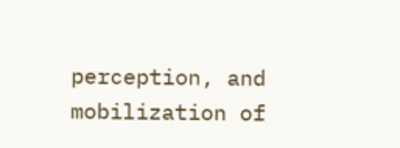perception, and mobilization of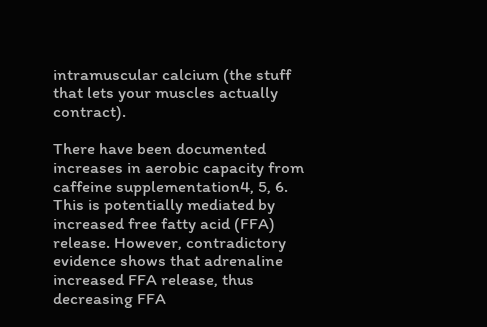intramuscular calcium (the stuff that lets your muscles actually contract).

There have been documented increases in aerobic capacity from caffeine supplementation4, 5, 6. This is potentially mediated by increased free fatty acid (FFA) release. However, contradictory evidence shows that adrenaline increased FFA release, thus decreasing FFA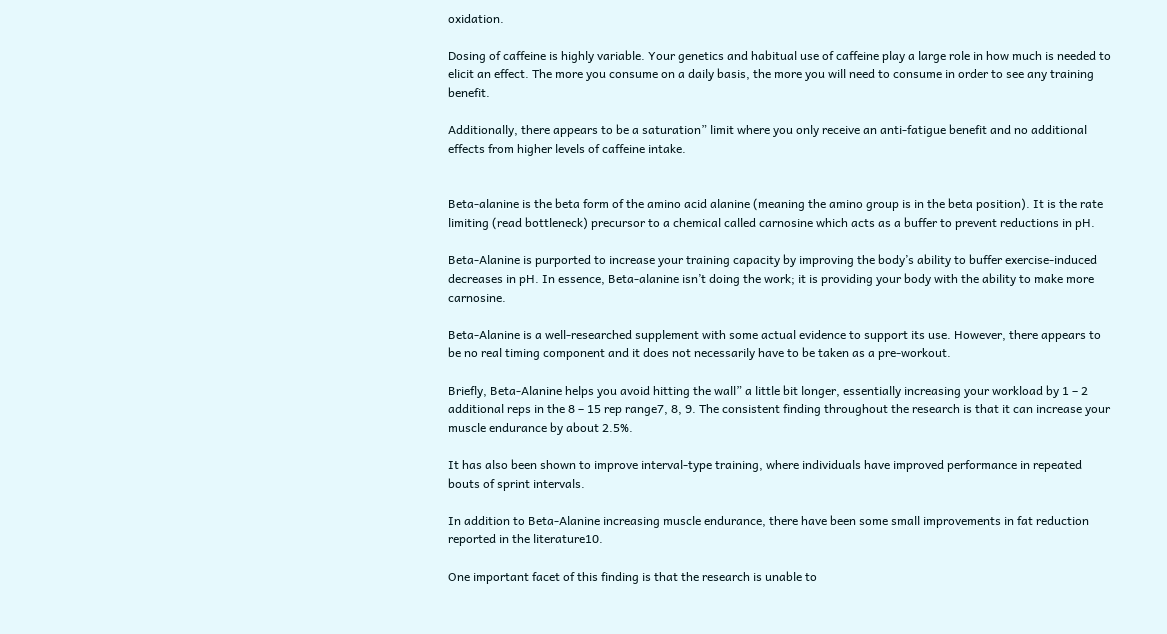oxidation.

Dosing of caffeine is highly variable. Your genetics and habitual use of caffeine play a large role in how much is needed to elicit an effect. The more you consume on a daily basis, the more you will need to consume in order to see any training benefit.

Additionally, there appears to be a saturation” limit where you only receive an anti-fatigue benefit and no additional effects from higher levels of caffeine intake.


Beta-alanine is the beta form of the amino acid alanine (meaning the amino group is in the beta position). It is the rate limiting (read bottleneck) precursor to a chemical called carnosine which acts as a buffer to prevent reductions in pH.

Beta-Alanine is purported to increase your training capacity by improving the body’s ability to buffer exercise-induced decreases in pH. In essence, Beta-alanine isn’t doing the work; it is providing your body with the ability to make more carnosine.

Beta-Alanine is a well-researched supplement with some actual evidence to support its use. However, there appears to be no real timing component and it does not necessarily have to be taken as a pre-workout.

Briefly, Beta-Alanine helps you avoid hitting the wall” a little bit longer, essentially increasing your workload by 1 – 2 additional reps in the 8 – 15 rep range7, 8, 9. The consistent finding throughout the research is that it can increase your muscle endurance by about 2.5%.

It has also been shown to improve interval-type training, where individuals have improved performance in repeated bouts of sprint intervals.

In addition to Beta-Alanine increasing muscle endurance, there have been some small improvements in fat reduction reported in the literature10.

One important facet of this finding is that the research is unable to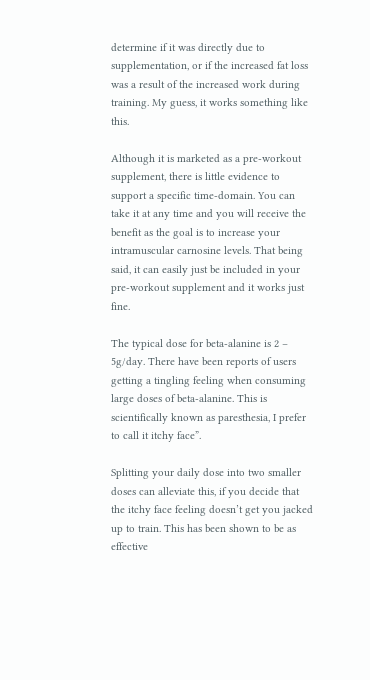determine if it was directly due to supplementation, or if the increased fat loss was a result of the increased work during training. My guess, it works something like this.

Although it is marketed as a pre-workout supplement, there is little evidence to support a specific time-domain. You can take it at any time and you will receive the benefit as the goal is to increase your intramuscular carnosine levels. That being said, it can easily just be included in your pre-workout supplement and it works just fine.

The typical dose for beta-alanine is 2 – 5g/day. There have been reports of users getting a tingling feeling when consuming large doses of beta-alanine. This is scientifically known as paresthesia, I prefer to call it itchy face”.

Splitting your daily dose into two smaller doses can alleviate this, if you decide that the itchy face feeling doesn’t get you jacked up to train. This has been shown to be as effective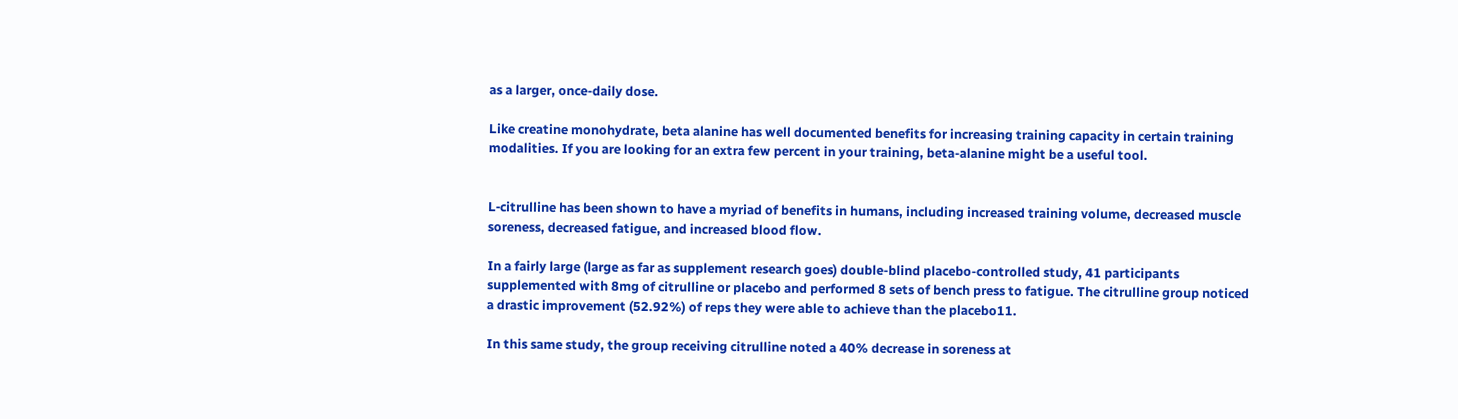as a larger, once-daily dose.

Like creatine monohydrate, beta alanine has well documented benefits for increasing training capacity in certain training modalities. If you are looking for an extra few percent in your training, beta-alanine might be a useful tool.


L‑citrulline has been shown to have a myriad of benefits in humans, including increased training volume, decreased muscle soreness, decreased fatigue, and increased blood flow.

In a fairly large (large as far as supplement research goes) double-blind placebo-controlled study, 41 participants supplemented with 8mg of citrulline or placebo and performed 8 sets of bench press to fatigue. The citrulline group noticed a drastic improvement (52.92%) of reps they were able to achieve than the placebo11.

In this same study, the group receiving citrulline noted a 40% decrease in soreness at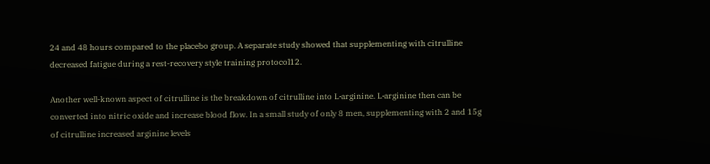24 and 48 hours compared to the placebo group. A separate study showed that supplementing with citrulline decreased fatigue during a rest-recovery style training protocol12.

Another well-known aspect of citrulline is the breakdown of citrulline into L‑arginine. L‑arginine then can be converted into nitric oxide and increase blood flow. In a small study of only 8 men, supplementing with 2 and 15g of citrulline increased arginine levels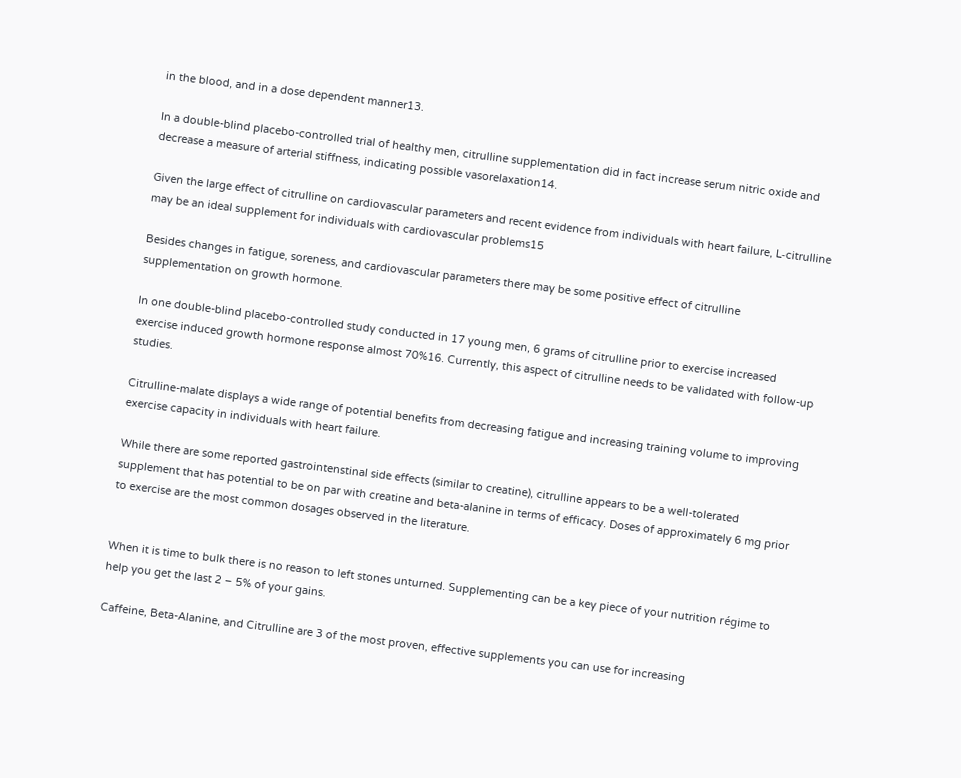in the blood, and in a dose dependent manner13.

In a double-blind placebo-controlled trial of healthy men, citrulline supplementation did in fact increase serum nitric oxide and decrease a measure of arterial stiffness, indicating possible vasorelaxation14.

Given the large effect of citrulline on cardiovascular parameters and recent evidence from individuals with heart failure, L‑citrulline may be an ideal supplement for individuals with cardiovascular problems15

Besides changes in fatigue, soreness, and cardiovascular parameters there may be some positive effect of citrulline supplementation on growth hormone.

In one double-blind placebo-controlled study conducted in 17 young men, 6 grams of citrulline prior to exercise increased exercise induced growth hormone response almost 70%16. Currently, this aspect of citrulline needs to be validated with follow-up studies.

Citrulline-malate displays a wide range of potential benefits from decreasing fatigue and increasing training volume to improving exercise capacity in individuals with heart failure.

While there are some reported gastrointenstinal side effects (similar to creatine), citrulline appears to be a well-tolerated supplement that has potential to be on par with creatine and beta-alanine in terms of efficacy. Doses of approximately 6 mg prior to exercise are the most common dosages observed in the literature.


When it is time to bulk there is no reason to left stones unturned. Supplementing can be a key piece of your nutrition régime to help you get the last 2 – 5% of your gains.

Caffeine, Beta-Alanine, and Citrulline are 3 of the most proven, effective supplements you can use for increasing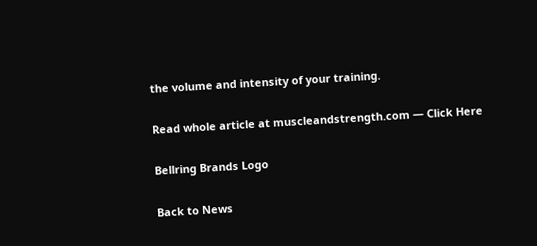the volume and intensity of your training.

Read whole article at muscleandstrength.com — Click Here

Bellring Brands Logo

Back to News